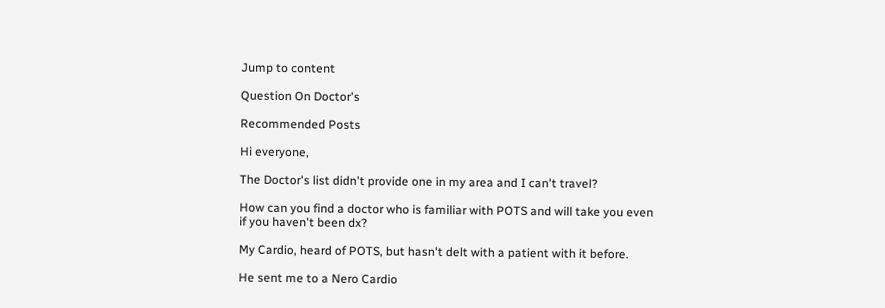Jump to content

Question On Doctor's

Recommended Posts

Hi everyone,

The Doctor's list didn't provide one in my area and I can't travel?

How can you find a doctor who is familiar with POTS and will take you even if you haven't been dx?

My Cardio, heard of POTS, but hasn't delt with a patient with it before.

He sent me to a Nero Cardio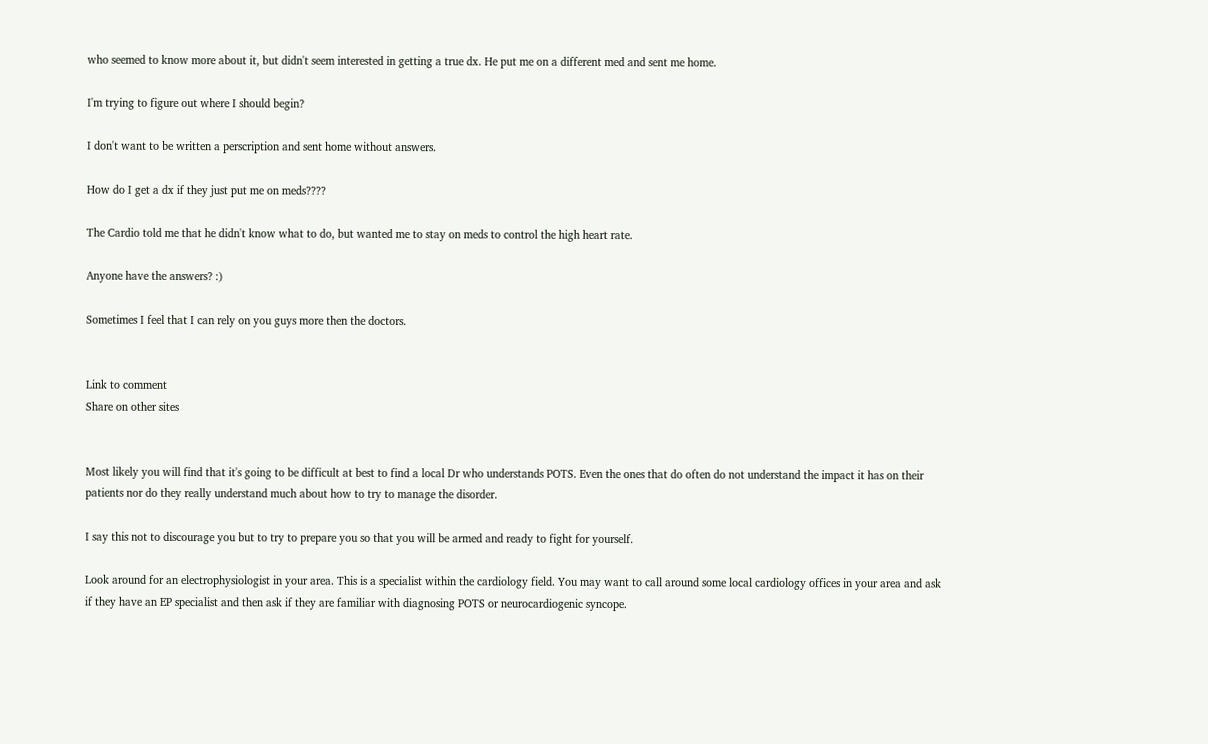who seemed to know more about it, but didn't seem interested in getting a true dx. He put me on a different med and sent me home.

I'm trying to figure out where I should begin?

I don't want to be written a perscription and sent home without answers.

How do I get a dx if they just put me on meds????

The Cardio told me that he didn't know what to do, but wanted me to stay on meds to control the high heart rate.

Anyone have the answers? :)

Sometimes I feel that I can rely on you guys more then the doctors.


Link to comment
Share on other sites


Most likely you will find that it's going to be difficult at best to find a local Dr who understands POTS. Even the ones that do often do not understand the impact it has on their patients nor do they really understand much about how to try to manage the disorder.

I say this not to discourage you but to try to prepare you so that you will be armed and ready to fight for yourself.

Look around for an electrophysiologist in your area. This is a specialist within the cardiology field. You may want to call around some local cardiology offices in your area and ask if they have an EP specialist and then ask if they are familiar with diagnosing POTS or neurocardiogenic syncope.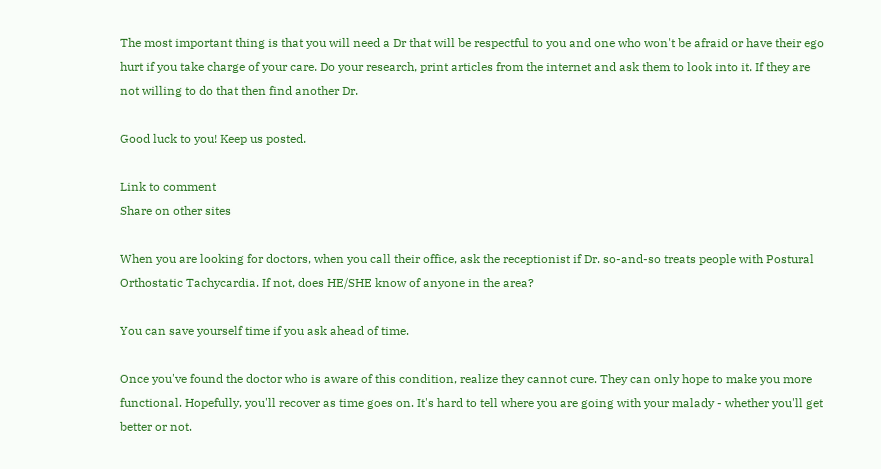The most important thing is that you will need a Dr that will be respectful to you and one who won't be afraid or have their ego hurt if you take charge of your care. Do your research, print articles from the internet and ask them to look into it. If they are not willing to do that then find another Dr.

Good luck to you! Keep us posted.

Link to comment
Share on other sites

When you are looking for doctors, when you call their office, ask the receptionist if Dr. so-and-so treats people with Postural Orthostatic Tachycardia. If not, does HE/SHE know of anyone in the area?

You can save yourself time if you ask ahead of time.

Once you've found the doctor who is aware of this condition, realize they cannot cure. They can only hope to make you more functional. Hopefully, you'll recover as time goes on. It's hard to tell where you are going with your malady - whether you'll get better or not.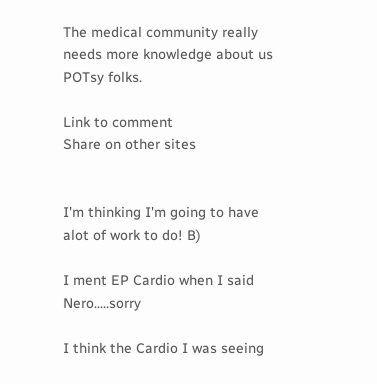The medical community really needs more knowledge about us POTsy folks.

Link to comment
Share on other sites


I'm thinking I'm going to have alot of work to do! B)

I ment EP Cardio when I said Nero.....sorry

I think the Cardio I was seeing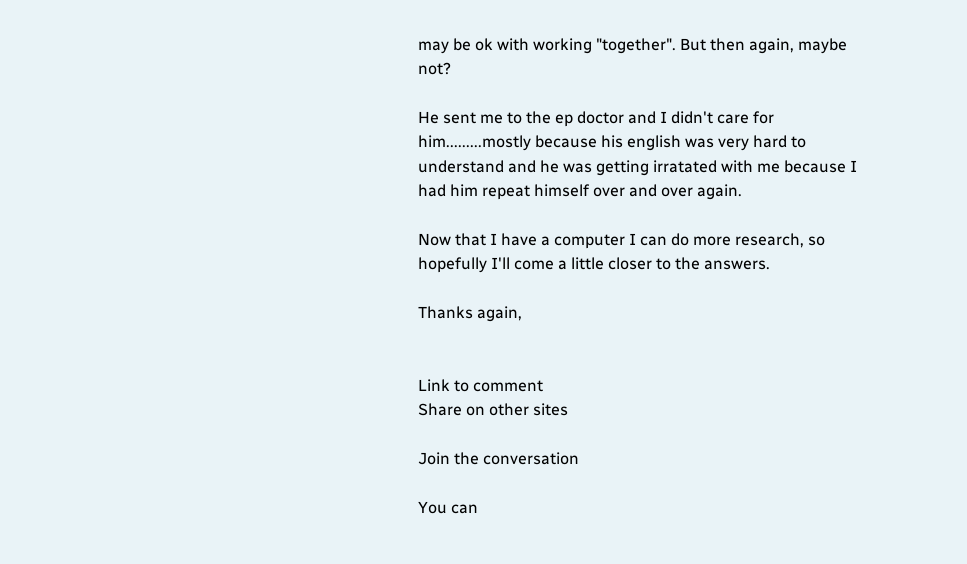may be ok with working "together". But then again, maybe not?

He sent me to the ep doctor and I didn't care for him.........mostly because his english was very hard to understand and he was getting irratated with me because I had him repeat himself over and over again.

Now that I have a computer I can do more research, so hopefully I'll come a little closer to the answers.

Thanks again,


Link to comment
Share on other sites

Join the conversation

You can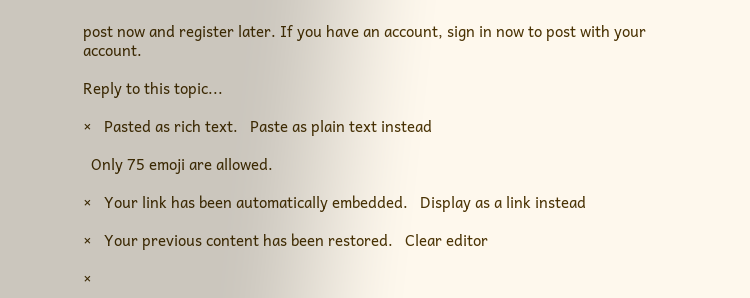post now and register later. If you have an account, sign in now to post with your account.

Reply to this topic...

×   Pasted as rich text.   Paste as plain text instead

  Only 75 emoji are allowed.

×   Your link has been automatically embedded.   Display as a link instead

×   Your previous content has been restored.   Clear editor

×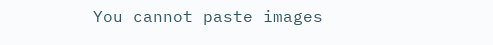You cannot paste images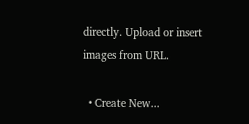directly. Upload or insert images from URL.

  • Create New...